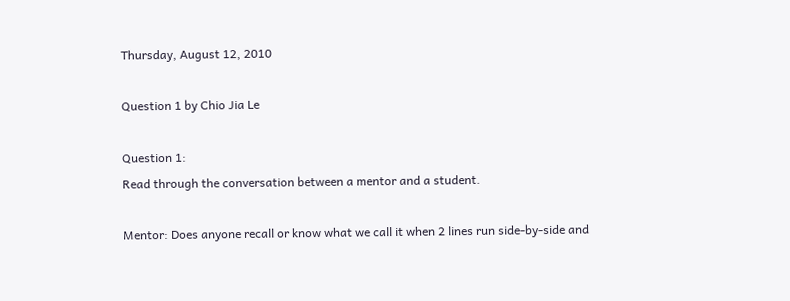Thursday, August 12, 2010

Question 1 by Chio Jia Le

Question 1:
Read through the conversation between a mentor and a student.

Mentor: Does anyone recall or know what we call it when 2 lines run side-by-side and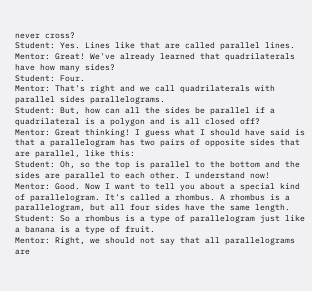never cross?
Student: Yes. Lines like that are called parallel lines.
Mentor: Great! We've already learned that quadrilaterals have how many sides?
Student: Four.
Mentor: That's right and we call quadrilaterals with parallel sides parallelograms.
Student: But, how can all the sides be parallel if a quadrilateral is a polygon and is all closed off?
Mentor: Great thinking! I guess what I should have said is that a parallelogram has two pairs of opposite sides that are parallel, like this:
Student: Oh, so the top is parallel to the bottom and the sides are parallel to each other. I understand now!
Mentor: Good. Now I want to tell you about a special kind of parallelogram. It's called a rhombus. A rhombus is a parallelogram, but all four sides have the same length.
Student: So a rhombus is a type of parallelogram just like a banana is a type of fruit.
Mentor: Right, we should not say that all parallelograms are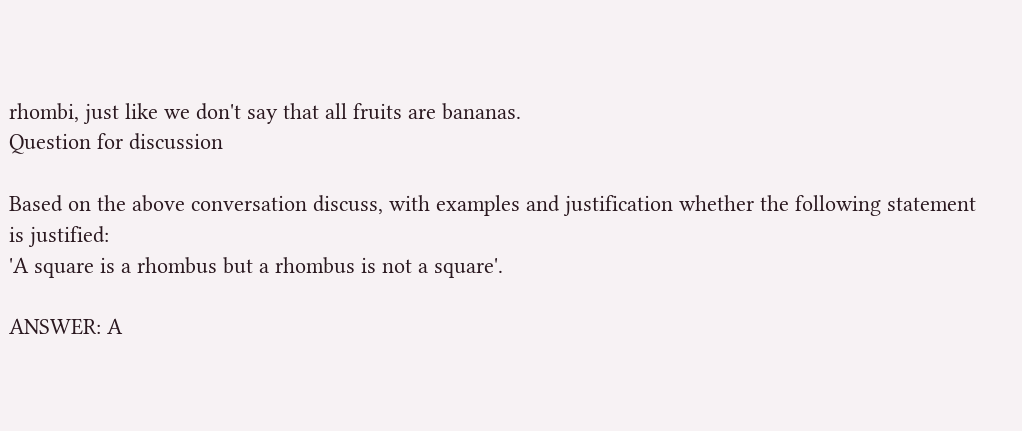rhombi, just like we don't say that all fruits are bananas.
Question for discussion

Based on the above conversation discuss, with examples and justification whether the following statement is justified:
'A square is a rhombus but a rhombus is not a square'.

ANSWER: A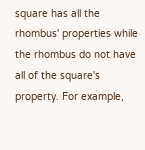square has all the rhombus' properties while the rhombus do not have all of the square's property. For example,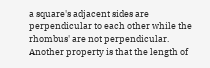a square's adjacent sides are perpendicular to each other while the rhombus' are not perpendicular. Another property is that the length of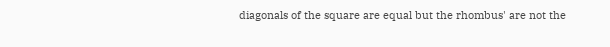diagonals of the square are equal but the rhombus' are not the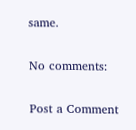same.

No comments:

Post a Comment